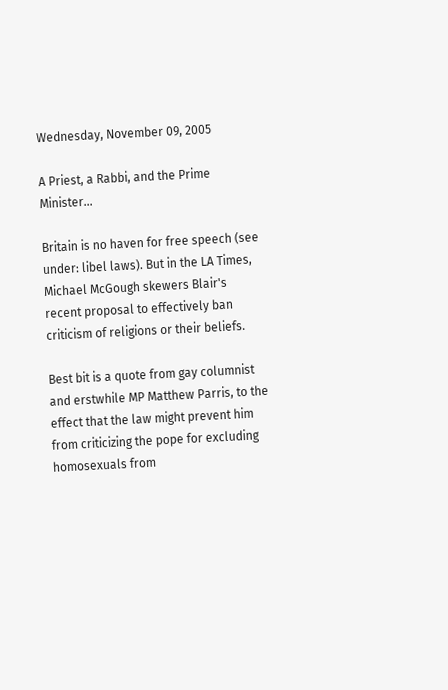Wednesday, November 09, 2005

A Priest, a Rabbi, and the Prime Minister...

Britain is no haven for free speech (see under: libel laws). But in the LA Times, Michael McGough skewers Blair's recent proposal to effectively ban criticism of religions or their beliefs.

Best bit is a quote from gay columnist and erstwhile MP Matthew Parris, to the effect that the law might prevent him from criticizing the pope for excluding homosexuals from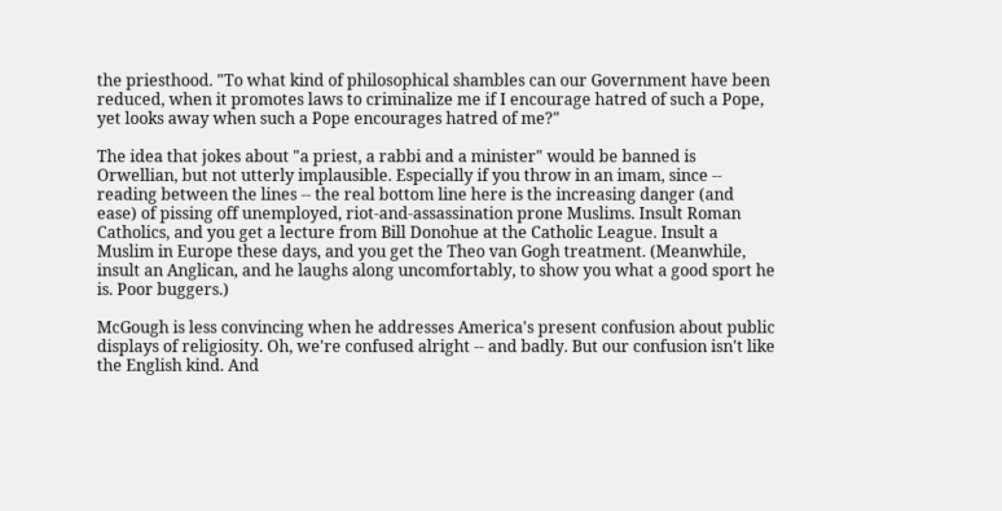the priesthood. "To what kind of philosophical shambles can our Government have been reduced, when it promotes laws to criminalize me if I encourage hatred of such a Pope, yet looks away when such a Pope encourages hatred of me?"

The idea that jokes about "a priest, a rabbi and a minister" would be banned is Orwellian, but not utterly implausible. Especially if you throw in an imam, since -- reading between the lines -- the real bottom line here is the increasing danger (and ease) of pissing off unemployed, riot-and-assassination prone Muslims. Insult Roman Catholics, and you get a lecture from Bill Donohue at the Catholic League. Insult a Muslim in Europe these days, and you get the Theo van Gogh treatment. (Meanwhile, insult an Anglican, and he laughs along uncomfortably, to show you what a good sport he is. Poor buggers.)

McGough is less convincing when he addresses America's present confusion about public displays of religiosity. Oh, we're confused alright -- and badly. But our confusion isn't like the English kind. And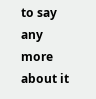to say any more about it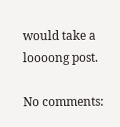would take a loooong post.

No comments: